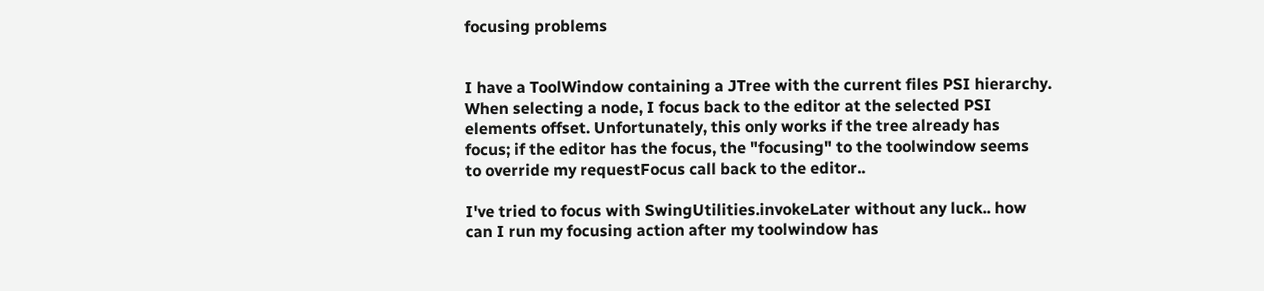focusing problems


I have a ToolWindow containing a JTree with the current files PSI hierarchy.
When selecting a node, I focus back to the editor at the selected PSI
elements offset. Unfortunately, this only works if the tree already has
focus; if the editor has the focus, the "focusing" to the toolwindow seems
to override my requestFocus call back to the editor..

I've tried to focus with SwingUtilities.invokeLater without any luck.. how
can I run my focusing action after my toolwindow has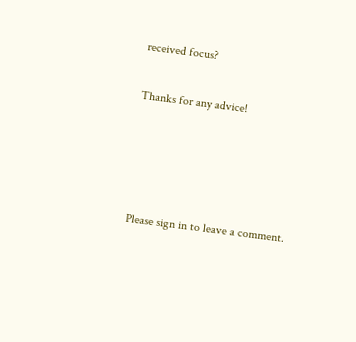received focus?

Thanks for any advice!




Please sign in to leave a comment.